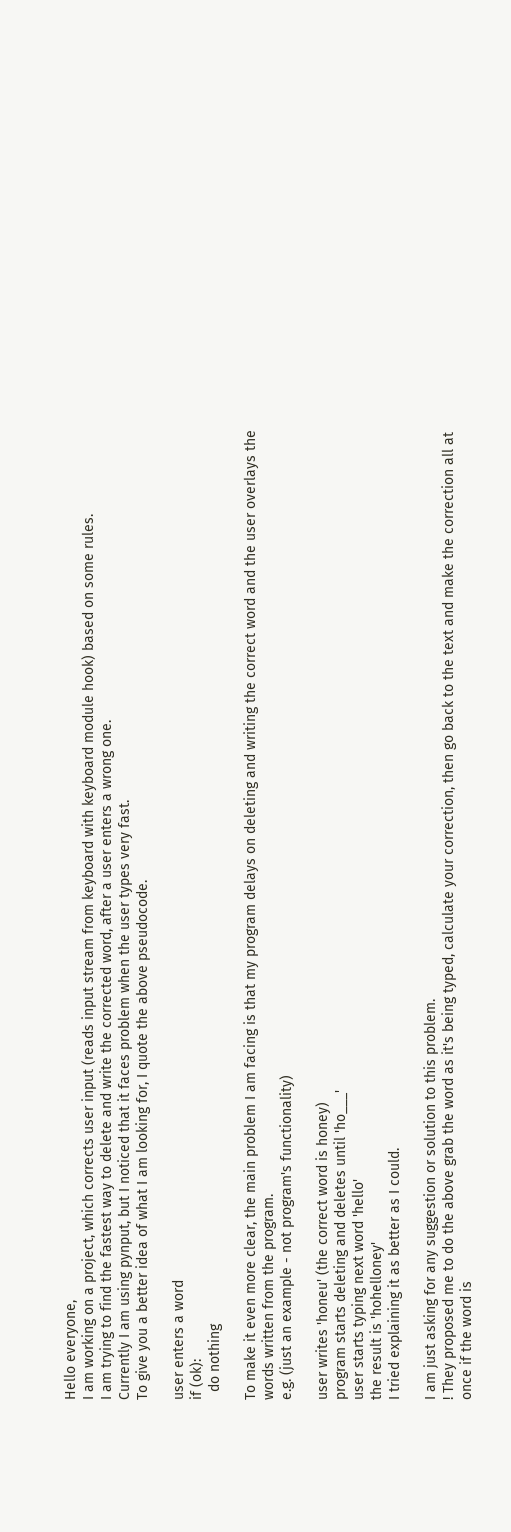Hello everyone,
I am working on a project, which corrects user input (reads input stream from keyboard with keyboard module hook) based on some rules.
I am trying to find the fastest way to delete and write the corrected word, after a user enters a wrong one.
Currently I am using pynput, but I noticed that it faces problem when the user types very fast.
To give you a better idea of what I am looking for, I quote the above pseudocode.

user enters a word
if (ok):
  do nothing

To make it even more clear, the main problem I am facing is that my program delays on deleting and writing the correct word and the user overlays the words written from the program.
e.g. (just an example - not program's functionality)

user writes 'honeu' (the correct word is honey)
program starts deleting and deletes until 'ho___'
user starts typing next word 'hello'
the result is 'hohelloney'
I tried explaining it as better as I could.

I am just asking for any suggestion or solution to this problem.
! They proposed me to do the above grab the word as it's being typed, calculate your correction, then go back to the text and make the correction all at once if the word is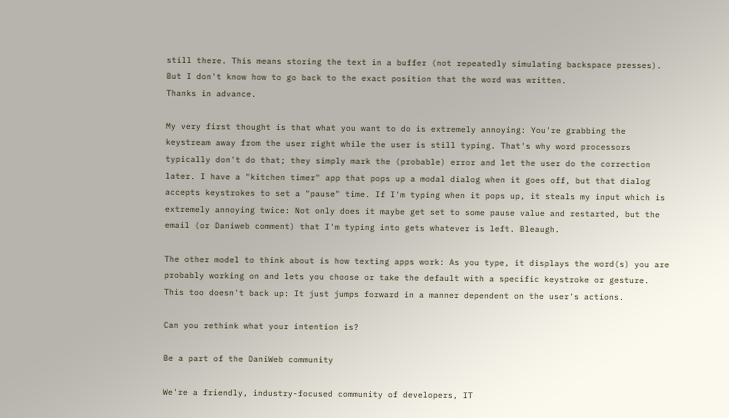still there. This means storing the text in a buffer (not repeatedly simulating backspace presses).
But I don't know how to go back to the exact position that the word was written.
Thanks in advance.

My very first thought is that what you want to do is extremely annoying: You're grabbing the keystream away from the user right while the user is still typing. That's why word processors typically don't do that; they simply mark the (probable) error and let the user do the correction later. I have a "kitchen timer" app that pops up a modal dialog when it goes off, but that dialog accepts keystrokes to set a "pause" time. If I'm typing when it pops up, it steals my input which is extremely annoying twice: Not only does it maybe get set to some pause value and restarted, but the email (or Daniweb comment) that I'm typing into gets whatever is left. Bleaugh.

The other model to think about is how texting apps work: As you type, it displays the word(s) you are probably working on and lets you choose or take the default with a specific keystroke or gesture. This too doesn't back up: It just jumps forward in a manner dependent on the user's actions.

Can you rethink what your intention is?

Be a part of the DaniWeb community

We're a friendly, industry-focused community of developers, IT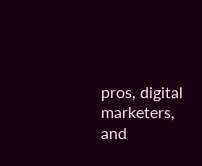pros, digital marketers, and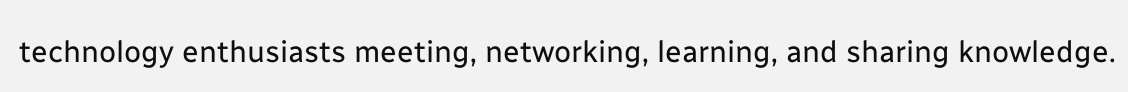technology enthusiasts meeting, networking, learning, and sharing knowledge.